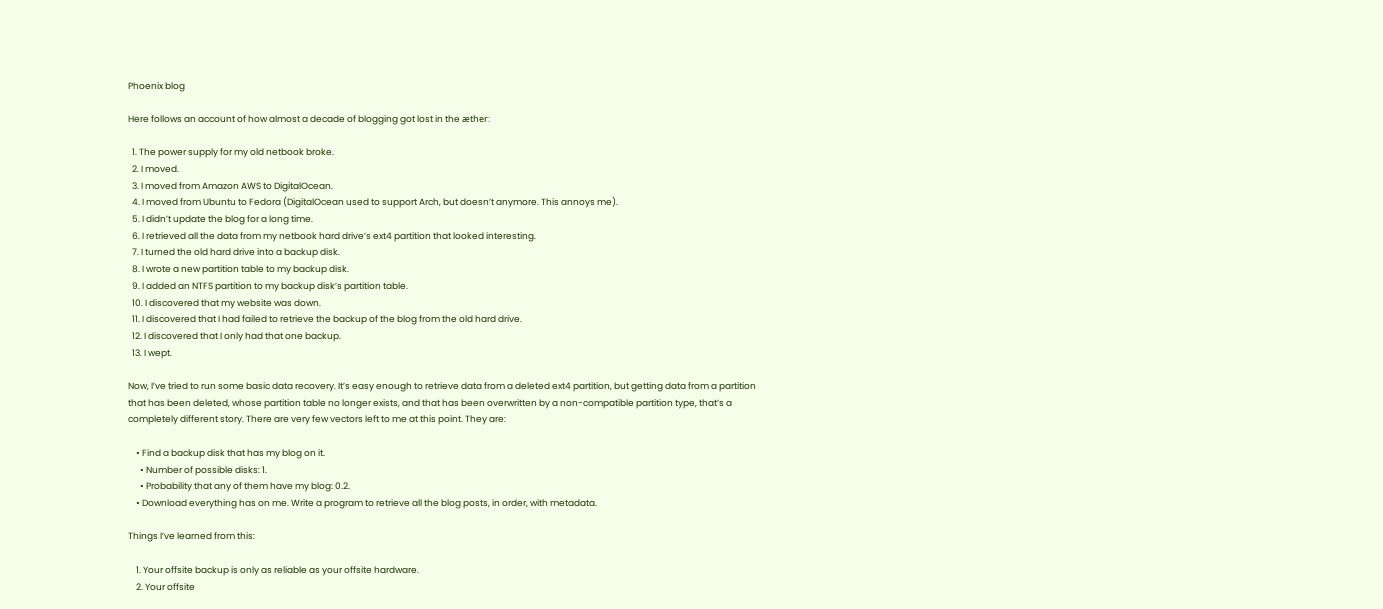Phoenix blog

Here follows an account of how almost a decade of blogging got lost in the æther:

  1. The power supply for my old netbook broke.
  2. I moved.
  3. I moved from Amazon AWS to DigitalOcean.
  4. I moved from Ubuntu to Fedora (DigitalOcean used to support Arch, but doesn’t anymore. This annoys me).
  5. I didn’t update the blog for a long time.
  6. I retrieved all the data from my netbook hard drive’s ext4 partition that looked interesting.
  7. I turned the old hard drive into a backup disk.
  8. I wrote a new partition table to my backup disk.
  9. I added an NTFS partition to my backup disk’s partition table.
  10. I discovered that my website was down.
  11. I discovered that I had failed to retrieve the backup of the blog from the old hard drive.
  12. I discovered that I only had that one backup.
  13. I wept.

Now, I’ve tried to run some basic data recovery. It’s easy enough to retrieve data from a deleted ext4 partition, but getting data from a partition that has been deleted, whose partition table no longer exists, and that has been overwritten by a non-compatible partition type, that’s a completely different story. There are very few vectors left to me at this point. They are:

    • Find a backup disk that has my blog on it.
      • Number of possible disks: 1.
      • Probability that any of them have my blog: 0.2.
    • Download everything has on me. Write a program to retrieve all the blog posts, in order, with metadata.

Things I’ve learned from this:

    1. Your offsite backup is only as reliable as your offsite hardware.
    2. Your offsite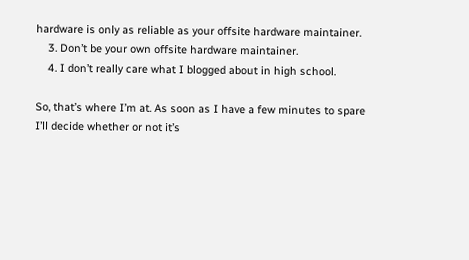hardware is only as reliable as your offsite hardware maintainer.
    3. Don’t be your own offsite hardware maintainer.
    4. I don’t really care what I blogged about in high school.

So, that’s where I’m at. As soon as I have a few minutes to spare I’ll decide whether or not it’s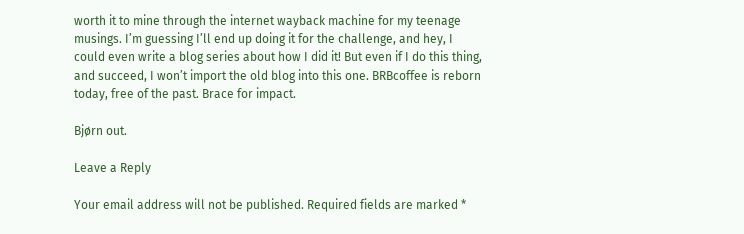worth it to mine through the internet wayback machine for my teenage musings. I’m guessing I’ll end up doing it for the challenge, and hey, I could even write a blog series about how I did it! But even if I do this thing, and succeed, I won’t import the old blog into this one. BRBcoffee is reborn today, free of the past. Brace for impact.

Bjørn out.

Leave a Reply

Your email address will not be published. Required fields are marked *